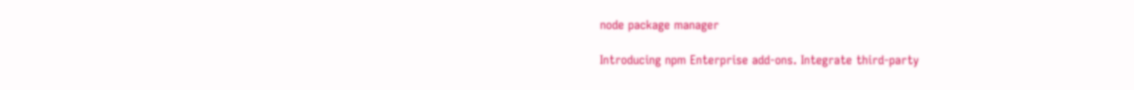node package manager

Introducing npm Enterprise add-ons. Integrate third-party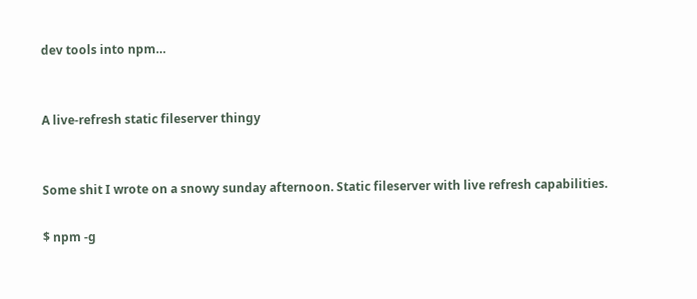dev tools into npm…


A live-refresh static fileserver thingy


Some shit I wrote on a snowy sunday afternoon. Static fileserver with live refresh capabilities.

$ npm -g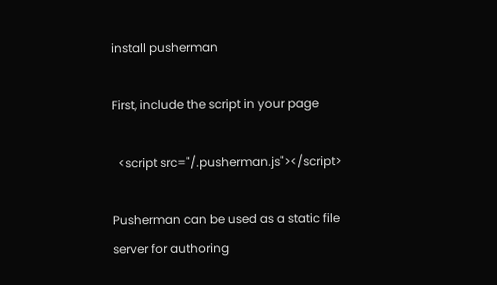install pusherman

First, include the script in your page

  <script src="/.pusherman.js"></script>

Pusherman can be used as a static file server for authoring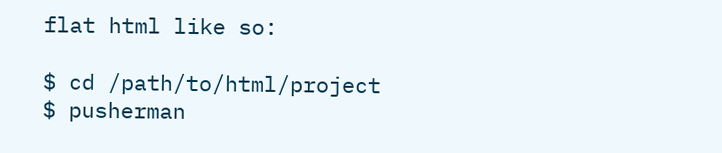flat html like so:

$ cd /path/to/html/project
$ pusherman